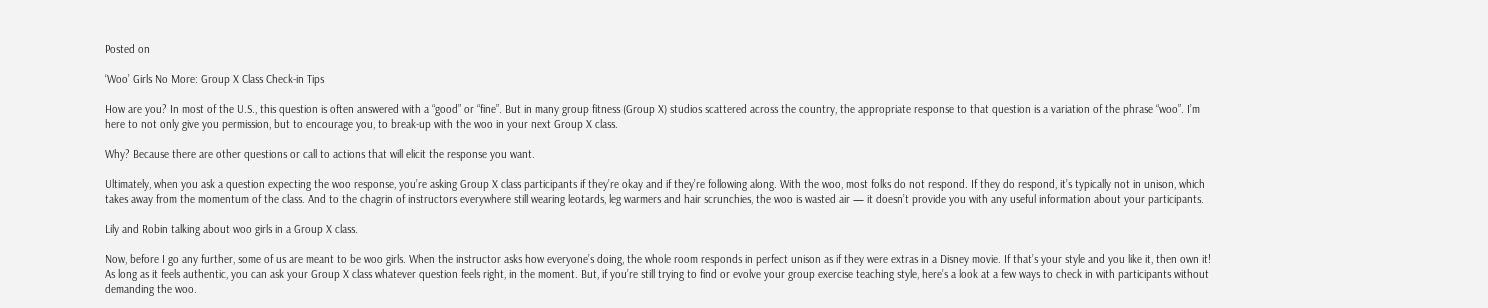Posted on

‘Woo’ Girls No More: Group X Class Check-in Tips

How are you? In most of the U.S., this question is often answered with a “good” or “fine”. But in many group fitness (Group X) studios scattered across the country, the appropriate response to that question is a variation of the phrase “woo”. I’m here to not only give you permission, but to encourage you, to break-up with the woo in your next Group X class.

Why? Because there are other questions or call to actions that will elicit the response you want.

Ultimately, when you ask a question expecting the woo response, you’re asking Group X class participants if they’re okay and if they’re following along. With the woo, most folks do not respond. If they do respond, it’s typically not in unison, which takes away from the momentum of the class. And to the chagrin of instructors everywhere still wearing leotards, leg warmers and hair scrunchies, the woo is wasted air — it doesn’t provide you with any useful information about your participants.

Lily and Robin talking about woo girls in a Group X class.

Now, before I go any further, some of us are meant to be woo girls. When the instructor asks how everyone’s doing, the whole room responds in perfect unison as if they were extras in a Disney movie. If that’s your style and you like it, then own it! As long as it feels authentic, you can ask your Group X class whatever question feels right, in the moment. But, if you’re still trying to find or evolve your group exercise teaching style, here’s a look at a few ways to check in with participants without demanding the woo.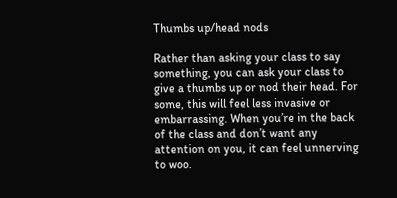Thumbs up/head nods

Rather than asking your class to say something, you can ask your class to give a thumbs up or nod their head. For some, this will feel less invasive or embarrassing. When you’re in the back of the class and don’t want any attention on you, it can feel unnerving to woo.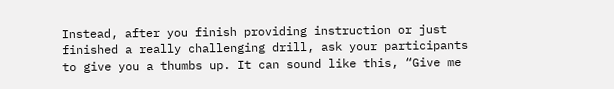Instead, after you finish providing instruction or just finished a really challenging drill, ask your participants to give you a thumbs up. It can sound like this, “Give me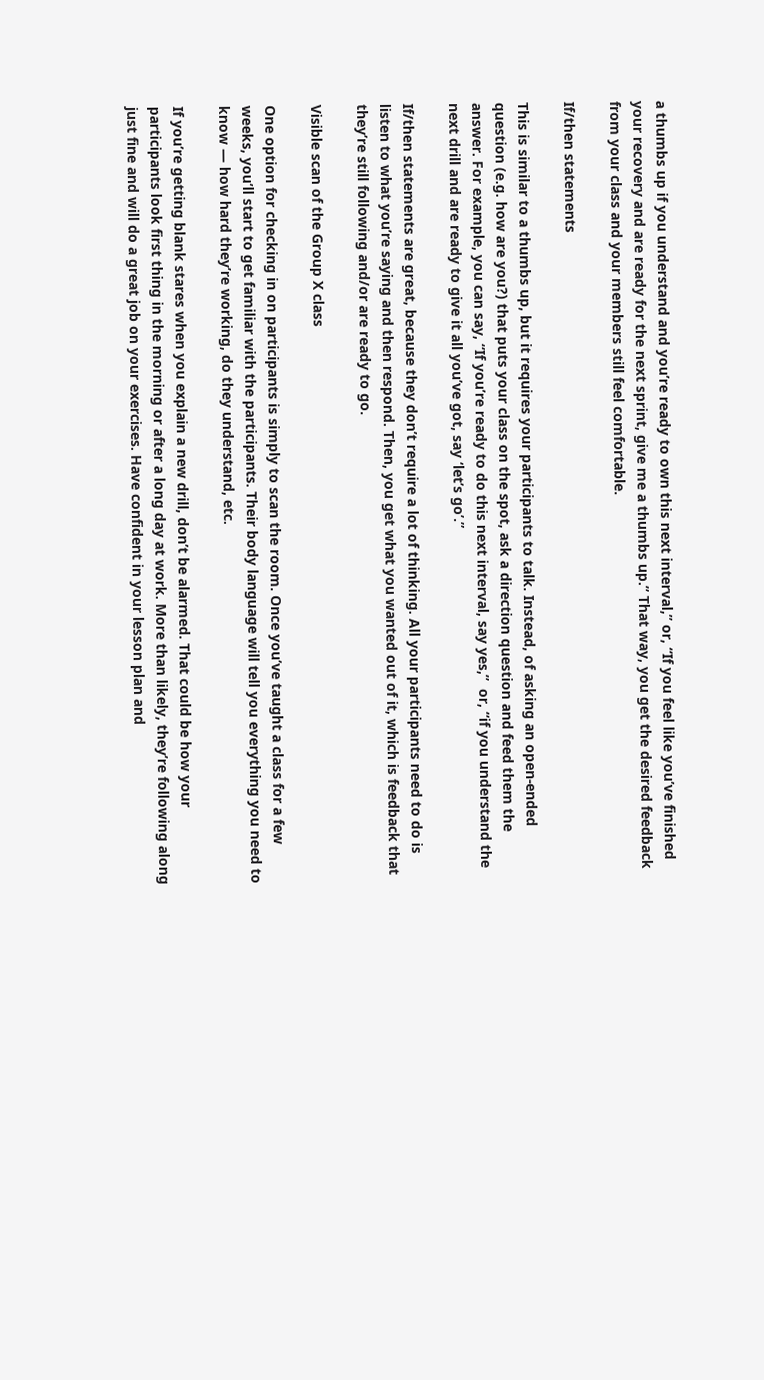a thumbs up if you understand and you’re ready to own this next interval,” or, “If you feel like you’ve finished your recovery and are ready for the next sprint, give me a thumbs up.” That way, you get the desired feedback from your class and your members still feel comfortable.

If/then statements

This is similar to a thumbs up, but it requires your participants to talk. Instead, of asking an open-ended question (e.g. how are you?) that puts your class on the spot, ask a direction question and feed them the answer. For example, you can say, “If you’re ready to do this next interval, say yes,”  or, “if you understand the next drill and are ready to give it all you’ve got, say ‘let’s go’.”

If/then statements are great, because they don’t require a lot of thinking. All your participants need to do is listen to what you’re saying and then respond. Then, you get what you wanted out of it, which is feedback that they’re still following and/or are ready to go.

Visible scan of the Group X class

One option for checking in on participants is simply to scan the room. Once you’ve taught a class for a few weeks, you’ll start to get familiar with the participants. Their body language will tell you everything you need to know — how hard they’re working, do they understand, etc.

If you’re getting blank stares when you explain a new drill, don’t be alarmed. That could be how your participants look first thing in the morning or after a long day at work. More than likely, they’re following along just fine and will do a great job on your exercises. Have confident in your lesson plan and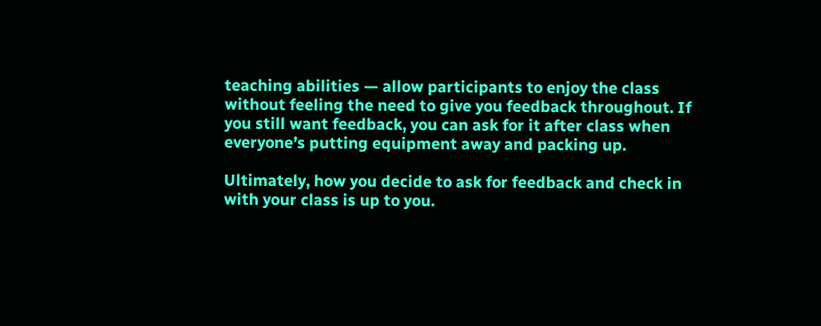teaching abilities — allow participants to enjoy the class without feeling the need to give you feedback throughout. If you still want feedback, you can ask for it after class when everyone’s putting equipment away and packing up.

Ultimately, how you decide to ask for feedback and check in with your class is up to you.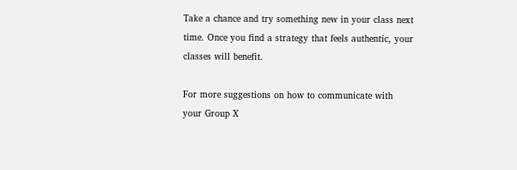Take a chance and try something new in your class next time. Once you find a strategy that feels authentic, your classes will benefit.

For more suggestions on how to communicate with your Group X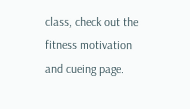class, check out the fitness motivation and cueing page.